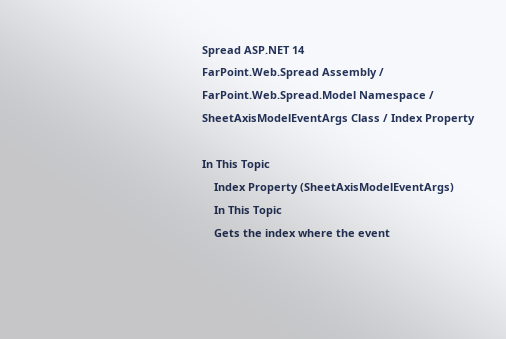Spread ASP.NET 14
FarPoint.Web.Spread Assembly / FarPoint.Web.Spread.Model Namespace / SheetAxisModelEventArgs Class / Index Property

In This Topic
    Index Property (SheetAxisModelEventArgs)
    In This Topic
    Gets the index where the event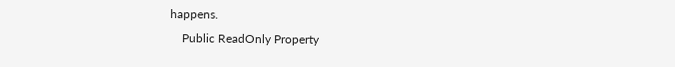happens.
    Public ReadOnly Property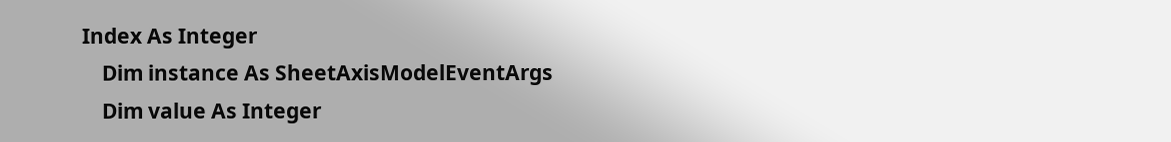Index As Integer
    Dim instance As SheetAxisModelEventArgs
    Dim value As Integer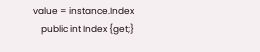value = instance.Index
    public int Index {get;}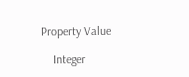Property Value

    Integer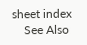sheet index
    See Also